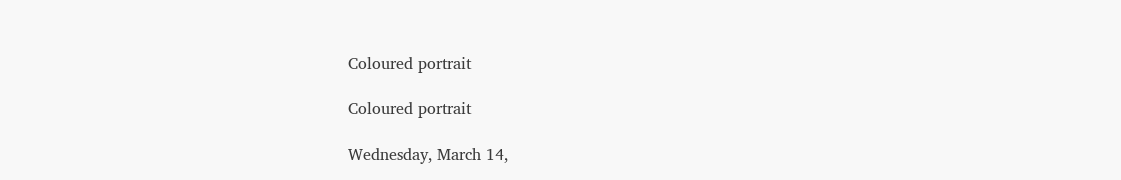Coloured portrait

Coloured portrait

Wednesday, March 14,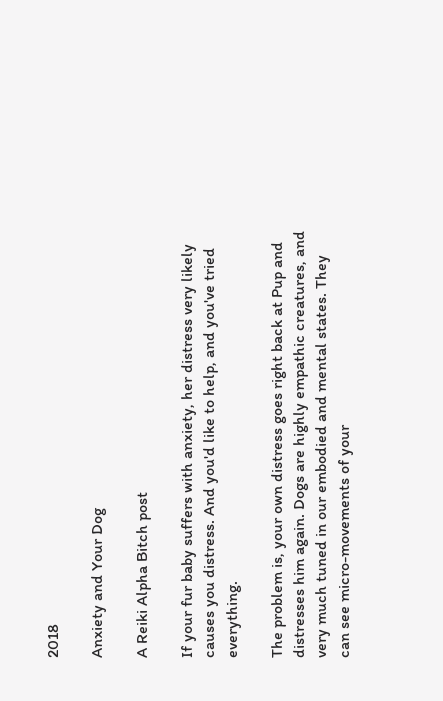2018

Anxiety and Your Dog

A Reiki Alpha Bitch post

If your fur baby suffers with anxiety, her distress very likely causes you distress. And you'd like to help, and you've tried everything.

The problem is, your own distress goes right back at Pup and distresses him again. Dogs are highly empathic creatures, and very much tuned in our embodied and mental states. They can see micro-movements of your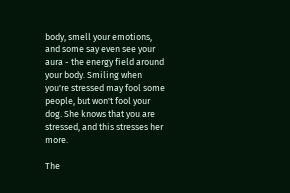body, smell your emotions, and some say even see your aura - the energy field around your body. Smiling when you're stressed may fool some people, but won't fool your dog. She knows that you are stressed, and this stresses her more.

The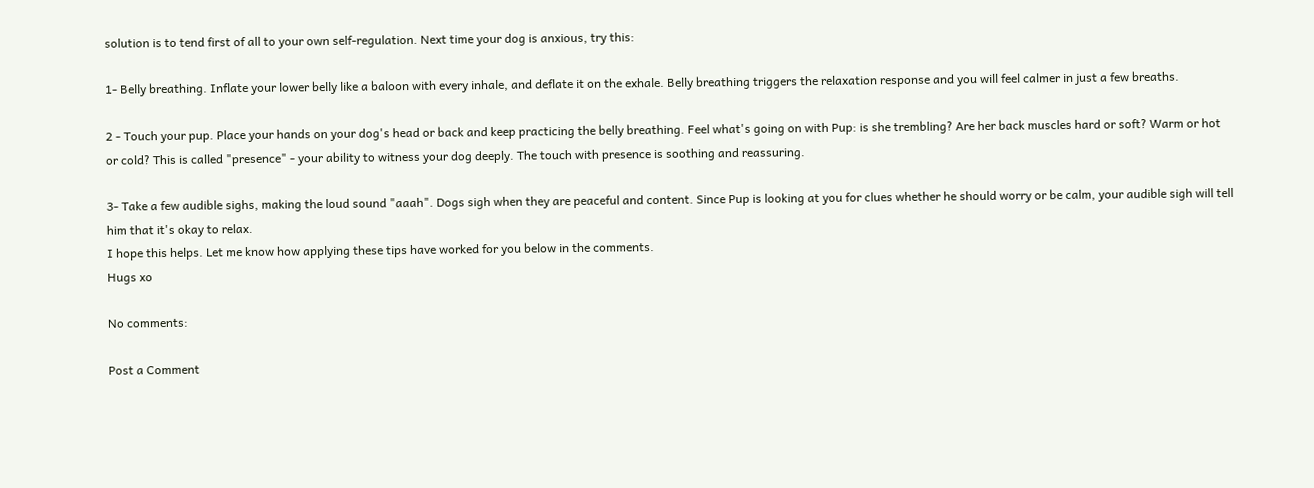solution is to tend first of all to your own self-regulation. Next time your dog is anxious, try this:

1- Belly breathing. Inflate your lower belly like a baloon with every inhale, and deflate it on the exhale. Belly breathing triggers the relaxation response and you will feel calmer in just a few breaths.

2 - Touch your pup. Place your hands on your dog's head or back and keep practicing the belly breathing. Feel what's going on with Pup: is she trembling? Are her back muscles hard or soft? Warm or hot or cold? This is called "presence" - your ability to witness your dog deeply. The touch with presence is soothing and reassuring.

3- Take a few audible sighs, making the loud sound "aaah". Dogs sigh when they are peaceful and content. Since Pup is looking at you for clues whether he should worry or be calm, your audible sigh will tell him that it's okay to relax.
I hope this helps. Let me know how applying these tips have worked for you below in the comments.
Hugs xo

No comments:

Post a Comment